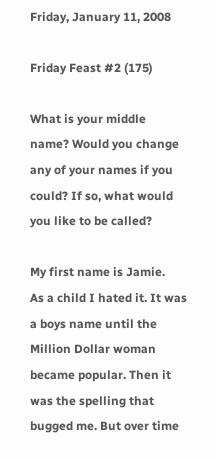Friday, January 11, 2008

Friday Feast #2 (175)

What is your middle name? Would you change any of your names if you could? If so, what would you like to be called?

My first name is Jamie.
As a child I hated it. It was a boys name until the Million Dollar woman became popular. Then it was the spelling that bugged me. But over time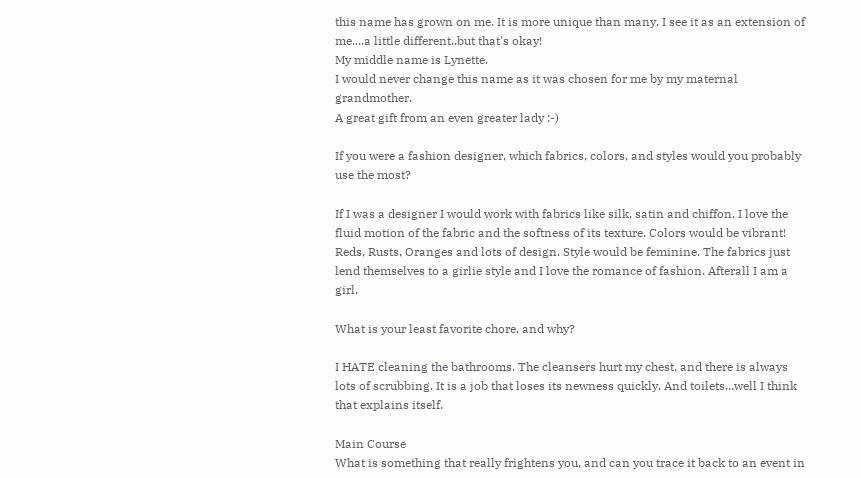this name has grown on me. It is more unique than many. I see it as an extension of me....a little different..but that's okay!
My middle name is Lynette.
I would never change this name as it was chosen for me by my maternal grandmother.
A great gift from an even greater lady :-)

If you were a fashion designer, which fabrics, colors, and styles would you probably use the most?

If I was a designer I would work with fabrics like silk, satin and chiffon. I love the fluid motion of the fabric and the softness of its texture. Colors would be vibrant! Reds, Rusts, Oranges and lots of design. Style would be feminine. The fabrics just lend themselves to a girlie style and I love the romance of fashion. Afterall I am a girl.

What is your least favorite chore, and why?

I HATE cleaning the bathrooms. The cleansers hurt my chest, and there is always lots of scrubbing. It is a job that loses its newness quickly. And toilets...well I think that explains itself.

Main Course
What is something that really frightens you, and can you trace it back to an event in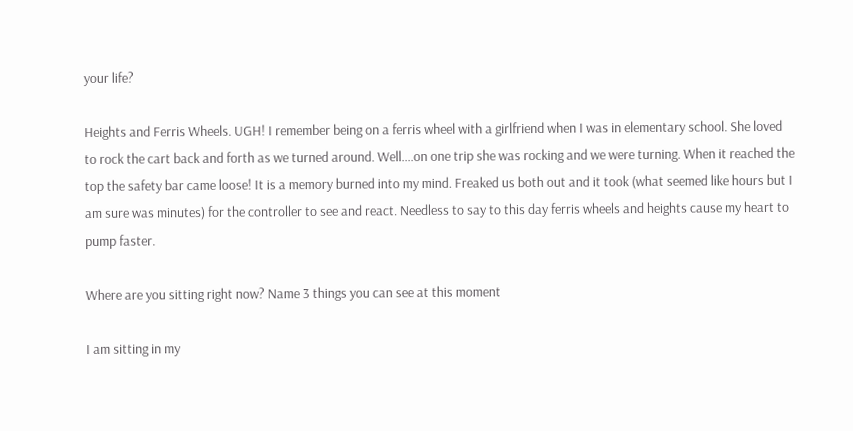your life?

Heights and Ferris Wheels. UGH! I remember being on a ferris wheel with a girlfriend when I was in elementary school. She loved to rock the cart back and forth as we turned around. Well....on one trip she was rocking and we were turning. When it reached the top the safety bar came loose! It is a memory burned into my mind. Freaked us both out and it took (what seemed like hours but I am sure was minutes) for the controller to see and react. Needless to say to this day ferris wheels and heights cause my heart to pump faster.

Where are you sitting right now? Name 3 things you can see at this moment

I am sitting in my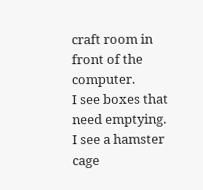craft room in front of the computer.
I see boxes that need emptying.
I see a hamster cage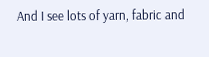And I see lots of yarn, fabric and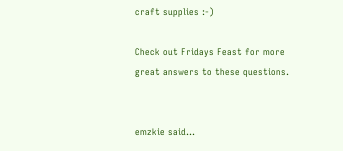craft supplies :-)

Check out Fridays Feast for more great answers to these questions.


emzkie said...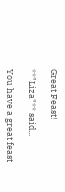Great Feast!

**"Liza"** said...

You have a great feast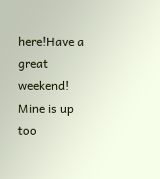here!Have a great weekend!
Mine is up too